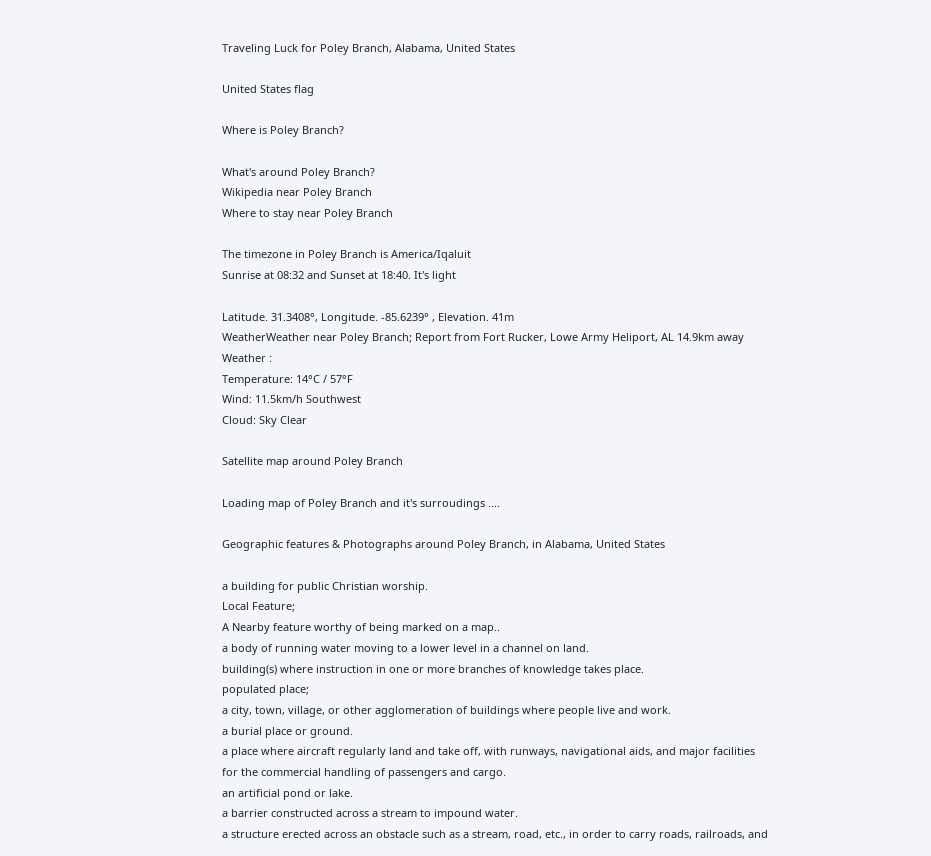Traveling Luck for Poley Branch, Alabama, United States

United States flag

Where is Poley Branch?

What's around Poley Branch?
Wikipedia near Poley Branch
Where to stay near Poley Branch

The timezone in Poley Branch is America/Iqaluit
Sunrise at 08:32 and Sunset at 18:40. It's light

Latitude. 31.3408°, Longitude. -85.6239° , Elevation. 41m
WeatherWeather near Poley Branch; Report from Fort Rucker, Lowe Army Heliport, AL 14.9km away
Weather :
Temperature: 14°C / 57°F
Wind: 11.5km/h Southwest
Cloud: Sky Clear

Satellite map around Poley Branch

Loading map of Poley Branch and it's surroudings ....

Geographic features & Photographs around Poley Branch, in Alabama, United States

a building for public Christian worship.
Local Feature;
A Nearby feature worthy of being marked on a map..
a body of running water moving to a lower level in a channel on land.
building(s) where instruction in one or more branches of knowledge takes place.
populated place;
a city, town, village, or other agglomeration of buildings where people live and work.
a burial place or ground.
a place where aircraft regularly land and take off, with runways, navigational aids, and major facilities for the commercial handling of passengers and cargo.
an artificial pond or lake.
a barrier constructed across a stream to impound water.
a structure erected across an obstacle such as a stream, road, etc., in order to carry roads, railroads, and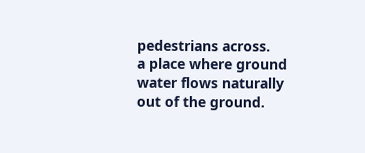pedestrians across.
a place where ground water flows naturally out of the ground.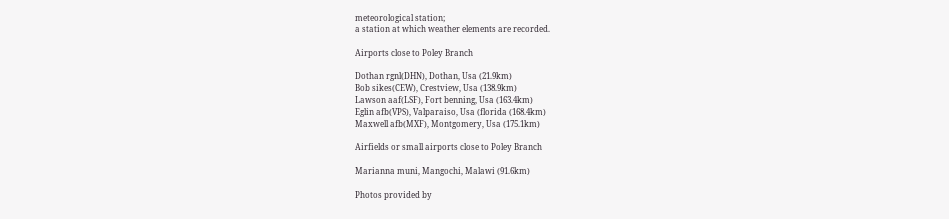meteorological station;
a station at which weather elements are recorded.

Airports close to Poley Branch

Dothan rgnl(DHN), Dothan, Usa (21.9km)
Bob sikes(CEW), Crestview, Usa (138.9km)
Lawson aaf(LSF), Fort benning, Usa (163.4km)
Eglin afb(VPS), Valparaiso, Usa (florida (168.4km)
Maxwell afb(MXF), Montgomery, Usa (175.1km)

Airfields or small airports close to Poley Branch

Marianna muni, Mangochi, Malawi (91.6km)

Photos provided by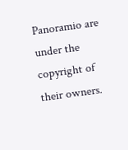Panoramio are under the copyright of their owners.